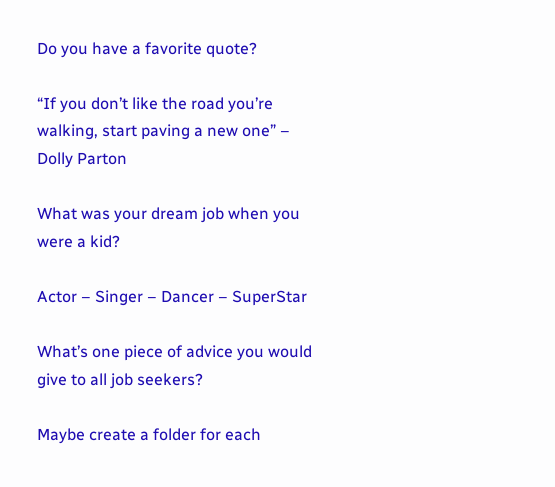Do you have a favorite quote?

“If you don’t like the road you’re walking, start paving a new one” – Dolly Parton

What was your dream job when you were a kid?

Actor – Singer – Dancer – SuperStar

What’s one piece of advice you would give to all job seekers?

Maybe create a folder for each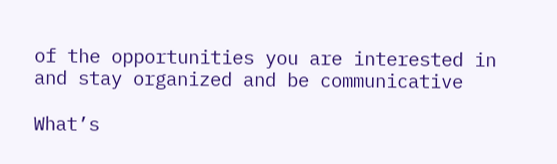of the opportunities you are interested in and stay organized and be communicative

What’s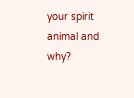your spirit animal and why?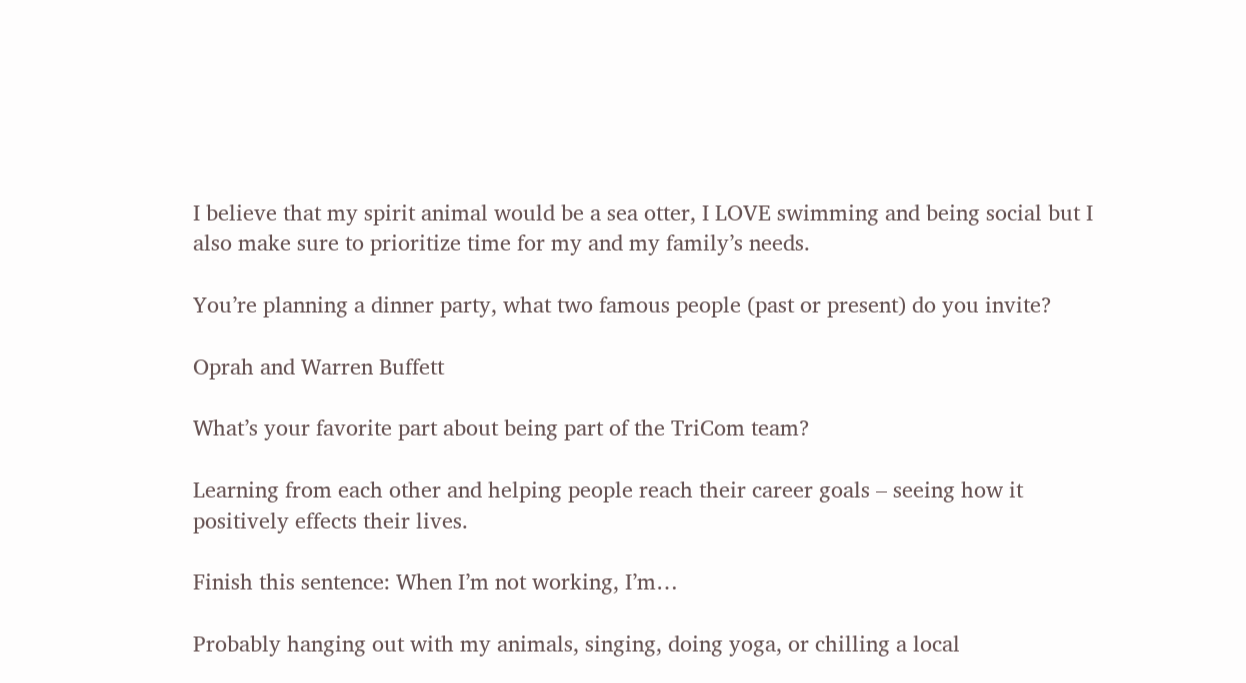I believe that my spirit animal would be a sea otter, I LOVE swimming and being social but I also make sure to prioritize time for my and my family’s needs.

You’re planning a dinner party, what two famous people (past or present) do you invite?

Oprah and Warren Buffett

What’s your favorite part about being part of the TriCom team?

Learning from each other and helping people reach their career goals – seeing how it positively effects their lives.

Finish this sentence: When I’m not working, I’m…

Probably hanging out with my animals, singing, doing yoga, or chilling a local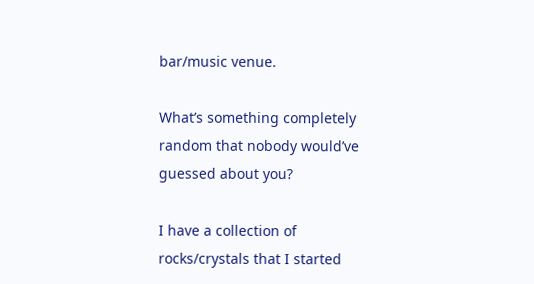bar/music venue.

What’s something completely random that nobody would’ve guessed about you?

I have a collection of rocks/crystals that I started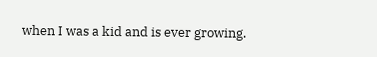when I was a kid and is ever growing.